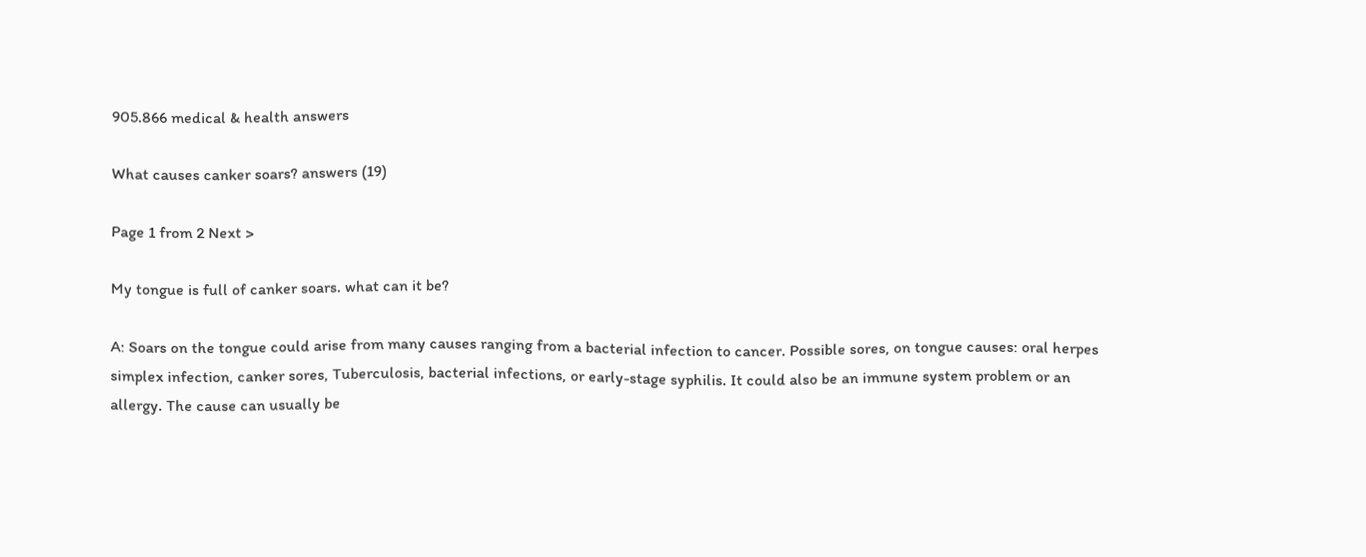905.866 medical & health answers

What causes canker soars? answers (19)

Page 1 from 2 Next >

My tongue is full of canker soars. what can it be?

A: Soars on the tongue could arise from many causes ranging from a bacterial infection to cancer. Possible sores, on tongue causes: oral herpes simplex infection, canker sores, Tuberculosis, bacterial infections, or early-stage syphilis. It could also be an immune system problem or an allergy. The cause can usually be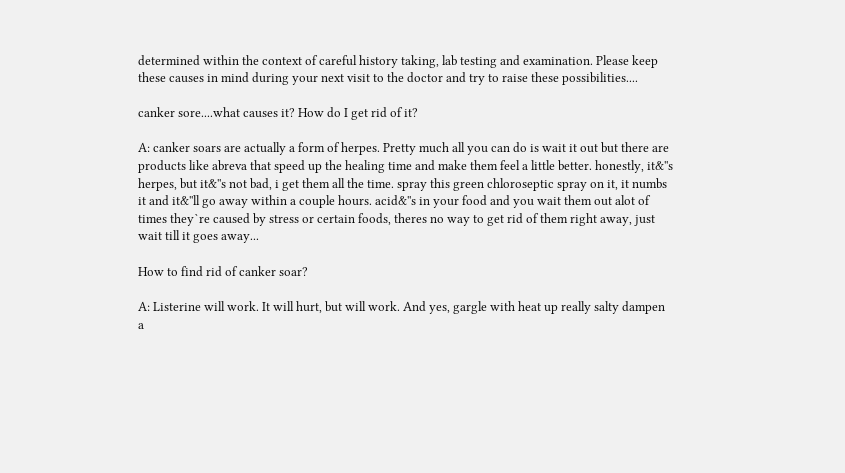determined within the context of careful history taking, lab testing and examination. Please keep these causes in mind during your next visit to the doctor and try to raise these possibilities....

canker sore....what causes it? How do I get rid of it?

A: canker soars are actually a form of herpes. Pretty much all you can do is wait it out but there are products like abreva that speed up the healing time and make them feel a little better. honestly, it&''s herpes, but it&''s not bad, i get them all the time. spray this green chloroseptic spray on it, it numbs it and it&''ll go away within a couple hours. acid&''s in your food and you wait them out alot of times they`re caused by stress or certain foods, theres no way to get rid of them right away, just wait till it goes away...

How to find rid of canker soar?

A: Listerine will work. It will hurt, but will work. And yes, gargle with heat up really salty dampen a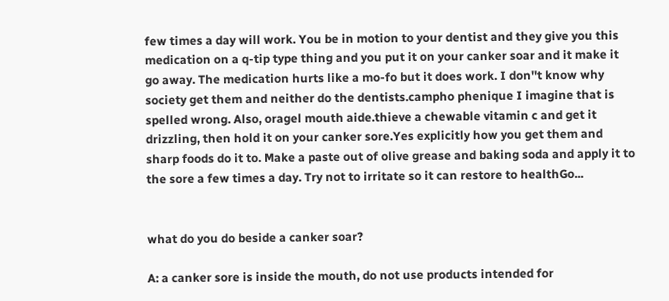few times a day will work. You be in motion to your dentist and they give you this medication on a q-tip type thing and you put it on your canker soar and it make it go away. The medication hurts like a mo-fo but it does work. I don''t know why society get them and neither do the dentists.campho phenique I imagine that is spelled wrong. Also, oragel mouth aide.thieve a chewable vitamin c and get it drizzling, then hold it on your canker sore.Yes explicitly how you get them and sharp foods do it to. Make a paste out of olive grease and baking soda and apply it to the sore a few times a day. Try not to irritate so it can restore to healthGo...


what do you do beside a canker soar?

A: a canker sore is inside the mouth, do not use products intended for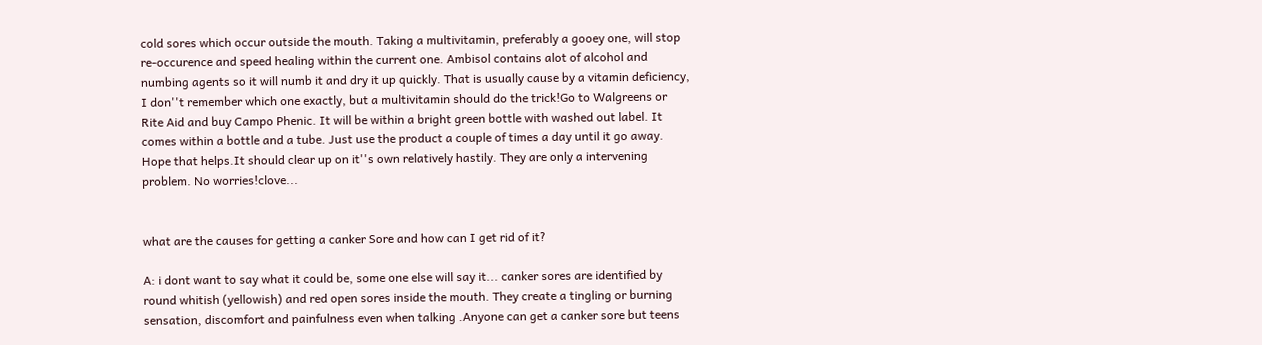cold sores which occur outside the mouth. Taking a multivitamin, preferably a gooey one, will stop re-occurence and speed healing within the current one. Ambisol contains alot of alcohol and numbing agents so it will numb it and dry it up quickly. That is usually cause by a vitamin deficiency, I don''t remember which one exactly, but a multivitamin should do the trick!Go to Walgreens or Rite Aid and buy Campo Phenic. It will be within a bright green bottle with washed out label. It comes within a bottle and a tube. Just use the product a couple of times a day until it go away. Hope that helps.It should clear up on it''s own relatively hastily. They are only a intervening problem. No worries!clove...


what are the causes for getting a canker Sore and how can I get rid of it?

A: i dont want to say what it could be, some one else will say it... canker sores are identified by round whitish (yellowish) and red open sores inside the mouth. They create a tingling or burning sensation, discomfort and painfulness even when talking .Anyone can get a canker sore but teens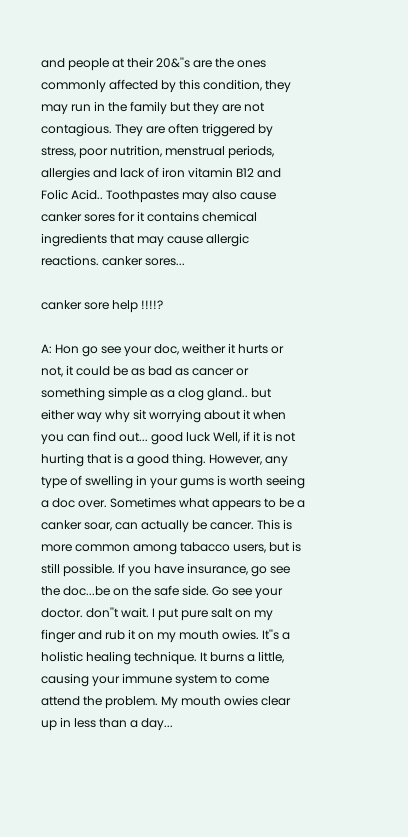and people at their 20&''s are the ones commonly affected by this condition, they may run in the family but they are not contagious. They are often triggered by stress, poor nutrition, menstrual periods, allergies and lack of iron vitamin B12 and Folic Acid.. Toothpastes may also cause canker sores for it contains chemical ingredients that may cause allergic reactions. canker sores...

canker sore help !!!!?

A: Hon go see your doc, weither it hurts or not, it could be as bad as cancer or something simple as a clog gland.. but either way why sit worrying about it when you can find out... good luck Well, if it is not hurting that is a good thing. However, any type of swelling in your gums is worth seeing a doc over. Sometimes what appears to be a canker soar, can actually be cancer. This is more common among tabacco users, but is still possible. If you have insurance, go see the doc...be on the safe side. Go see your doctor. don''t wait. I put pure salt on my finger and rub it on my mouth owies. It''s a holistic healing technique. It burns a little, causing your immune system to come attend the problem. My mouth owies clear up in less than a day...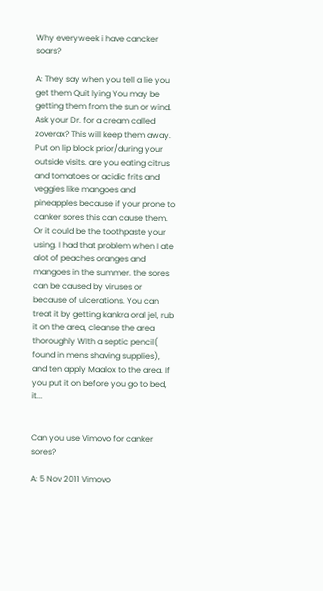Why everyweek i have cancker soars?

A: They say when you tell a lie you get them Quit lying You may be getting them from the sun or wind. Ask your Dr. for a cream called zoverax? This will keep them away. Put on lip block prior/during your outside visits. are you eating citrus and tomatoes or acidic frits and veggies like mangoes and pineapples because if your prone to canker sores this can cause them. Or it could be the toothpaste your using. I had that problem when I ate alot of peaches oranges and mangoes in the summer. the sores can be caused by viruses or because of ulcerations. You can treat it by getting kankra oral jel, rub it on the area, cleanse the area thoroughly WIth a septic pencil( found in mens shaving supplies), and ten apply Maalox to the area. If you put it on before you go to bed, it...


Can you use Vimovo for canker sores?

A: 5 Nov 2011 Vimovo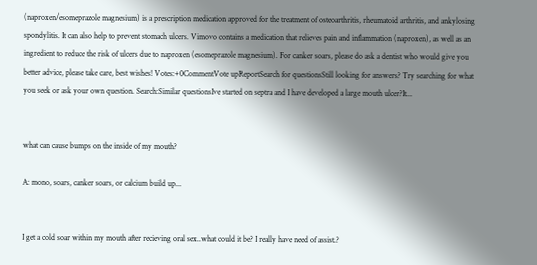(naproxen/esomeprazole magnesium) is a prescription medication approved for the treatment of osteoarthritis, rheumatoid arthritis, and ankylosing spondylitis. It can also help to prevent stomach ulcers. Vimovo contains a medication that relieves pain and inflammation (naproxen), as well as an ingredient to reduce the risk of ulcers due to naproxen (esomeprazole magnesium). For canker soars, please do ask a dentist who would give you better advice, please take care, best wishes! Votes:+0CommentVote upReportSearch for questionsStill looking for answers? Try searching for what you seek or ask your own question. Search:Similar questionsIve started on septra and I have developed a large mouth ulcer?It...


what can cause bumps on the inside of my mouth?

A: mono, soars, canker soars, or calcium build up...


I get a cold soar within my mouth after recieving oral sex..what could it be? I really have need of assist.?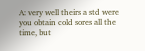A: very well theirs a std were you obtain cold sores all the time, but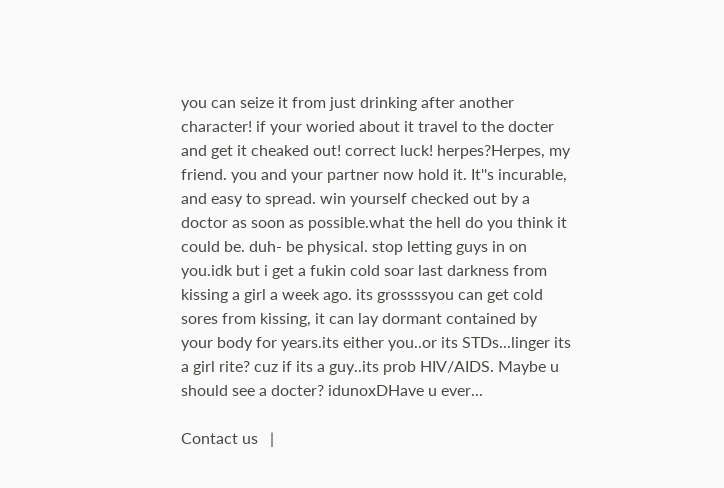you can seize it from just drinking after another character! if your woried about it travel to the docter and get it cheaked out! correct luck! herpes?Herpes, my friend. you and your partner now hold it. It''s incurable, and easy to spread. win yourself checked out by a doctor as soon as possible.what the hell do you think it could be. duh- be physical. stop letting guys in on you.idk but i get a fukin cold soar last darkness from kissing a girl a week ago. its grossssyou can get cold sores from kissing, it can lay dormant contained by your body for years.its either you..or its STDs...linger its a girl rite? cuz if its a guy..its prob HIV/AIDS. Maybe u should see a docter? idunoxDHave u ever...

Contact us   |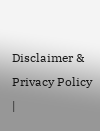Disclaimer & Privacy Policy   |